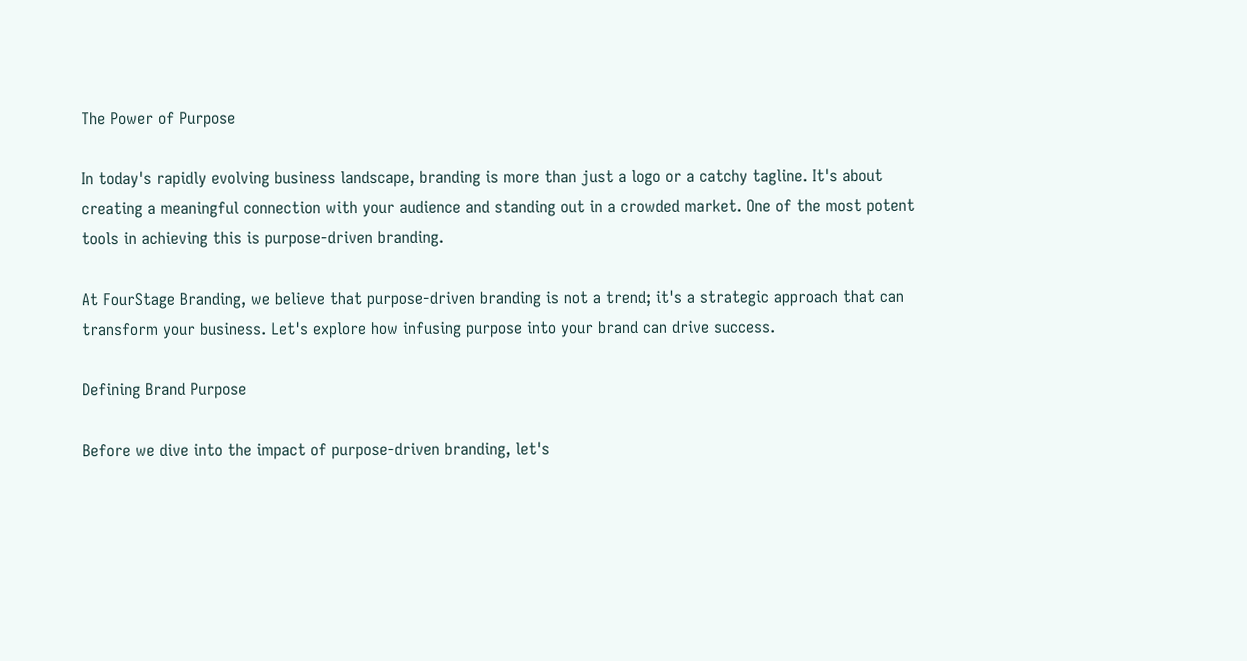The Power of Purpose

In today's rapidly evolving business landscape, branding is more than just a logo or a catchy tagline. It's about creating a meaningful connection with your audience and standing out in a crowded market. One of the most potent tools in achieving this is purpose-driven branding.

At FourStage Branding, we believe that purpose-driven branding is not a trend; it's a strategic approach that can transform your business. Let's explore how infusing purpose into your brand can drive success.

Defining Brand Purpose

Before we dive into the impact of purpose-driven branding, let's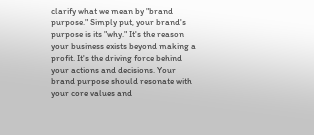clarify what we mean by "brand purpose." Simply put, your brand's purpose is its "why." It's the reason your business exists beyond making a profit. It's the driving force behind your actions and decisions. Your brand purpose should resonate with your core values and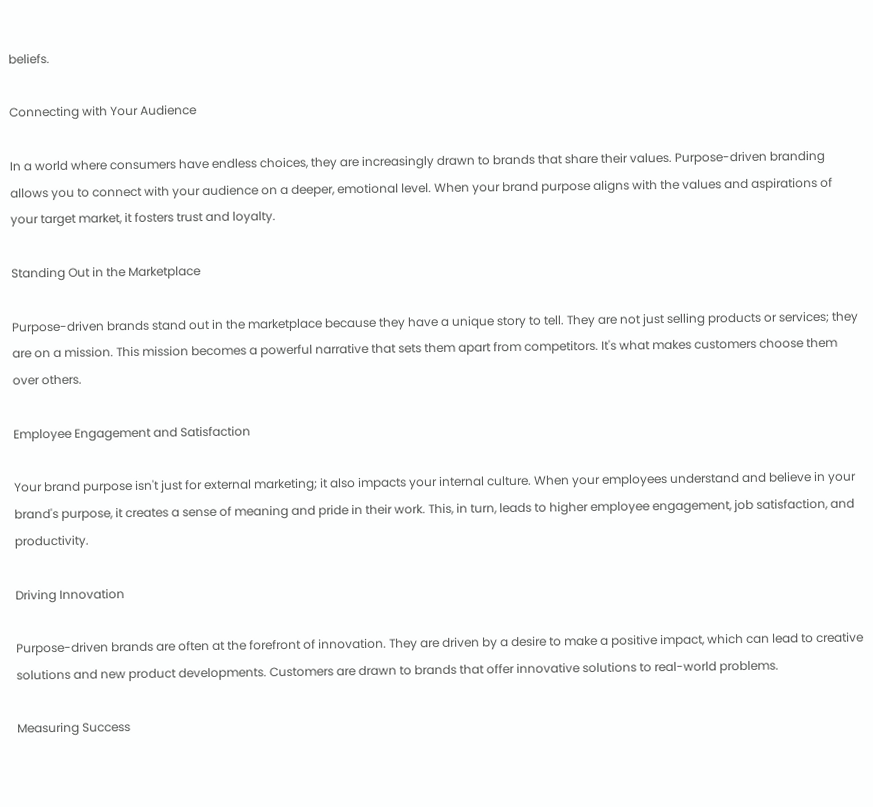beliefs.

Connecting with Your Audience

In a world where consumers have endless choices, they are increasingly drawn to brands that share their values. Purpose-driven branding allows you to connect with your audience on a deeper, emotional level. When your brand purpose aligns with the values and aspirations of your target market, it fosters trust and loyalty.

Standing Out in the Marketplace

Purpose-driven brands stand out in the marketplace because they have a unique story to tell. They are not just selling products or services; they are on a mission. This mission becomes a powerful narrative that sets them apart from competitors. It's what makes customers choose them over others.

Employee Engagement and Satisfaction

Your brand purpose isn't just for external marketing; it also impacts your internal culture. When your employees understand and believe in your brand's purpose, it creates a sense of meaning and pride in their work. This, in turn, leads to higher employee engagement, job satisfaction, and productivity.

Driving Innovation

Purpose-driven brands are often at the forefront of innovation. They are driven by a desire to make a positive impact, which can lead to creative solutions and new product developments. Customers are drawn to brands that offer innovative solutions to real-world problems.

Measuring Success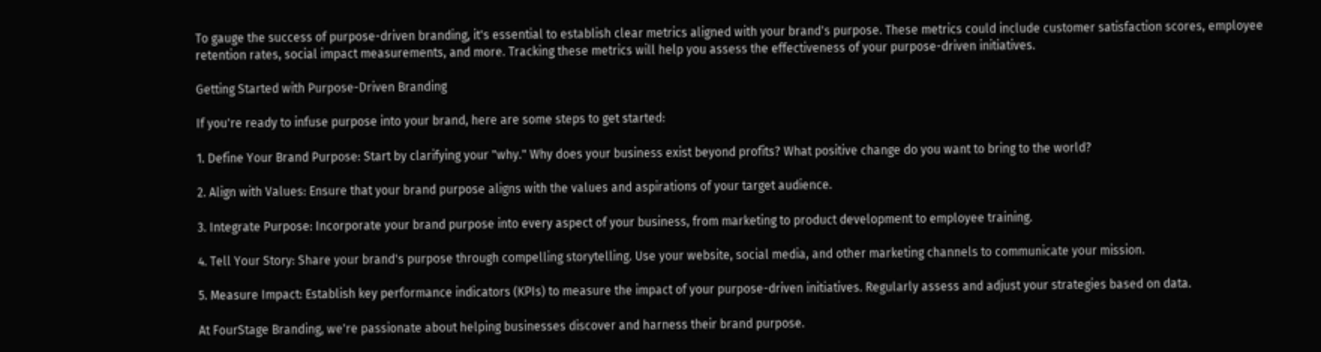To gauge the success of purpose-driven branding, it's essential to establish clear metrics aligned with your brand's purpose. These metrics could include customer satisfaction scores, employee retention rates, social impact measurements, and more. Tracking these metrics will help you assess the effectiveness of your purpose-driven initiatives.

Getting Started with Purpose-Driven Branding

If you're ready to infuse purpose into your brand, here are some steps to get started:

1. Define Your Brand Purpose: Start by clarifying your "why." Why does your business exist beyond profits? What positive change do you want to bring to the world?

2. Align with Values: Ensure that your brand purpose aligns with the values and aspirations of your target audience.

3. Integrate Purpose: Incorporate your brand purpose into every aspect of your business, from marketing to product development to employee training.

4. Tell Your Story: Share your brand's purpose through compelling storytelling. Use your website, social media, and other marketing channels to communicate your mission.

5. Measure Impact: Establish key performance indicators (KPIs) to measure the impact of your purpose-driven initiatives. Regularly assess and adjust your strategies based on data.

At FourStage Branding, we're passionate about helping businesses discover and harness their brand purpose.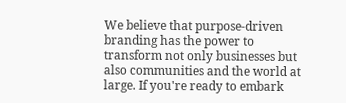We believe that purpose-driven branding has the power to transform not only businesses but also communities and the world at large. If you're ready to embark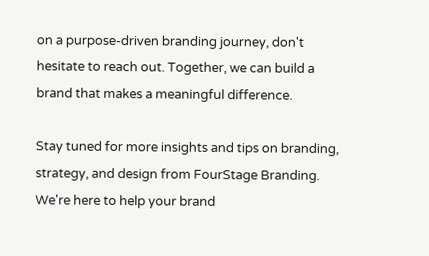on a purpose-driven branding journey, don't hesitate to reach out. Together, we can build a brand that makes a meaningful difference.

Stay tuned for more insights and tips on branding, strategy, and design from FourStage Branding. We're here to help your brand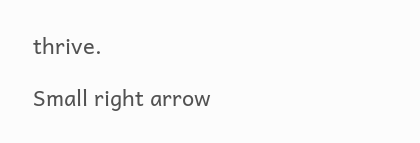thrive.

Small right arrow